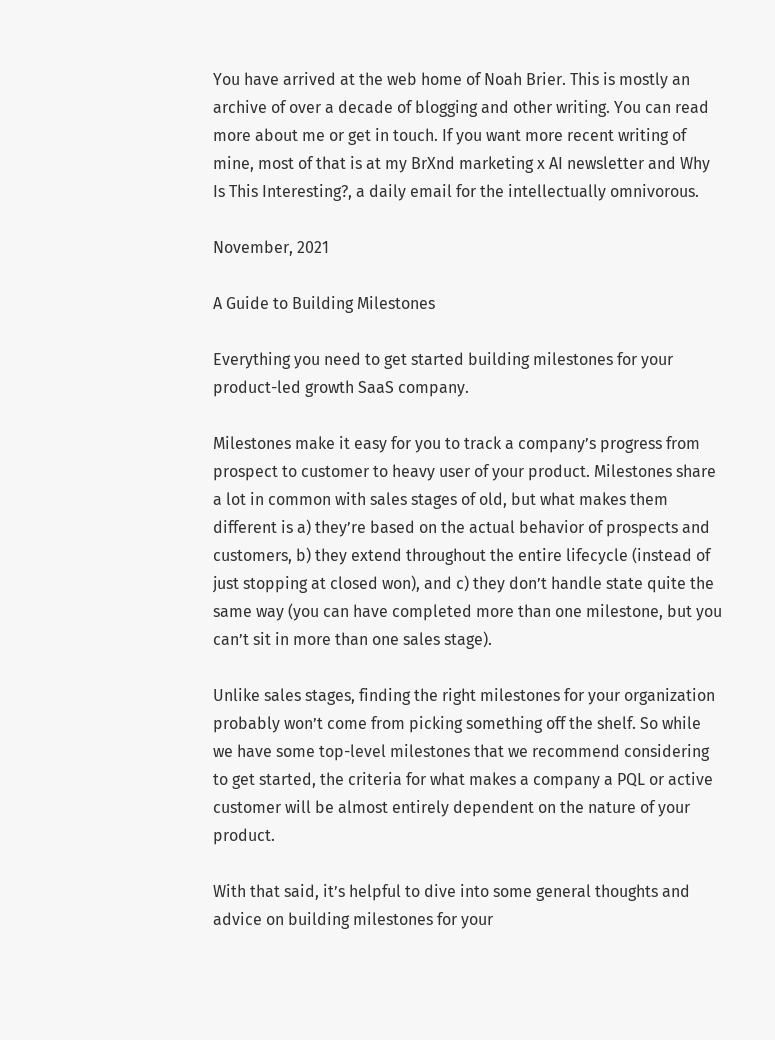You have arrived at the web home of Noah Brier. This is mostly an archive of over a decade of blogging and other writing. You can read more about me or get in touch. If you want more recent writing of mine, most of that is at my BrXnd marketing x AI newsletter and Why Is This Interesting?, a daily email for the intellectually omnivorous.

November, 2021

A Guide to Building Milestones

Everything you need to get started building milestones for your product-led growth SaaS company.

Milestones make it easy for you to track a company’s progress from prospect to customer to heavy user of your product. Milestones share a lot in common with sales stages of old, but what makes them different is a) they’re based on the actual behavior of prospects and customers, b) they extend throughout the entire lifecycle (instead of just stopping at closed won), and c) they don’t handle state quite the same way (you can have completed more than one milestone, but you can’t sit in more than one sales stage).

Unlike sales stages, finding the right milestones for your organization probably won’t come from picking something off the shelf. So while we have some top-level milestones that we recommend considering to get started, the criteria for what makes a company a PQL or active customer will be almost entirely dependent on the nature of your product.

With that said, it’s helpful to dive into some general thoughts and advice on building milestones for your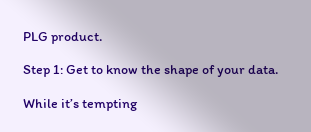PLG product.

Step 1: Get to know the shape of your data.

While it’s tempting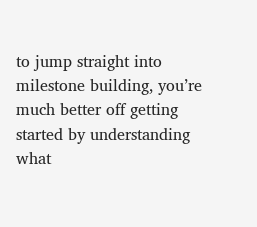to jump straight into milestone building, you’re much better off getting started by understanding what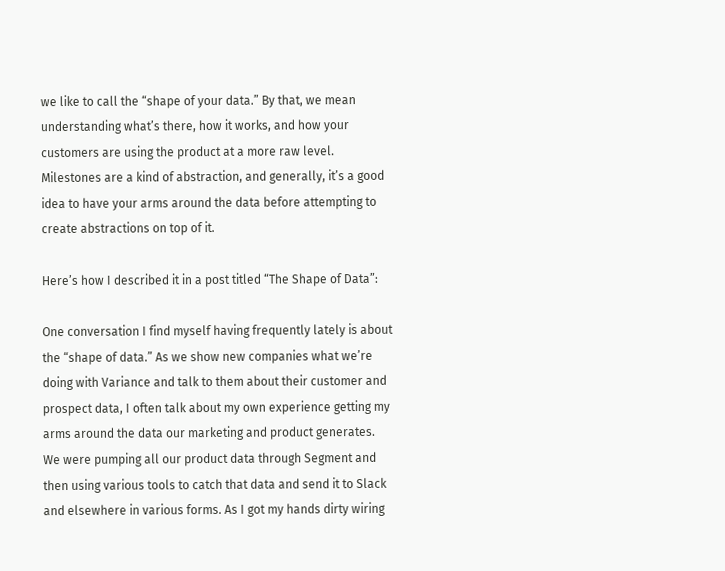we like to call the “shape of your data.” By that, we mean understanding what’s there, how it works, and how your customers are using the product at a more raw level. Milestones are a kind of abstraction, and generally, it’s a good idea to have your arms around the data before attempting to create abstractions on top of it.

Here’s how I described it in a post titled “The Shape of Data”:

One conversation I find myself having frequently lately is about the “shape of data.” As we show new companies what we’re doing with Variance and talk to them about their customer and prospect data, I often talk about my own experience getting my arms around the data our marketing and product generates. We were pumping all our product data through Segment and then using various tools to catch that data and send it to Slack and elsewhere in various forms. As I got my hands dirty wiring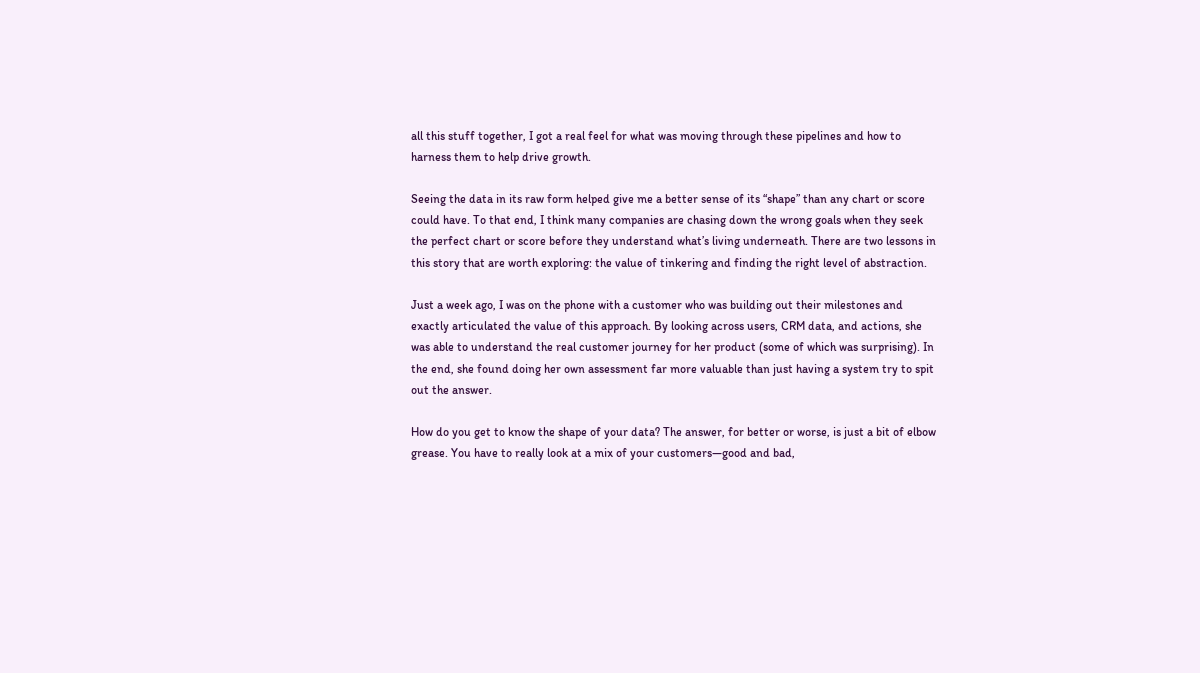all this stuff together, I got a real feel for what was moving through these pipelines and how to harness them to help drive growth.

Seeing the data in its raw form helped give me a better sense of its “shape” than any chart or score could have. To that end, I think many companies are chasing down the wrong goals when they seek the perfect chart or score before they understand what’s living underneath. There are two lessons in this story that are worth exploring: the value of tinkering and finding the right level of abstraction.

Just a week ago, I was on the phone with a customer who was building out their milestones and exactly articulated the value of this approach. By looking across users, CRM data, and actions, she was able to understand the real customer journey for her product (some of which was surprising). In the end, she found doing her own assessment far more valuable than just having a system try to spit out the answer.

How do you get to know the shape of your data? The answer, for better or worse, is just a bit of elbow grease. You have to really look at a mix of your customers—good and bad,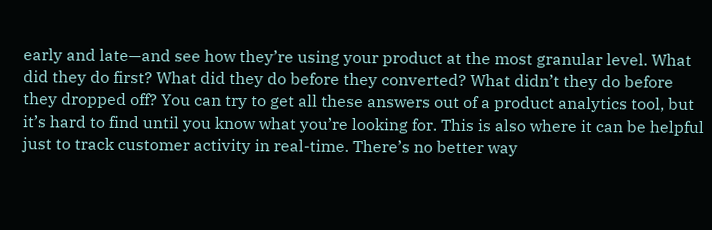early and late—and see how they’re using your product at the most granular level. What did they do first? What did they do before they converted? What didn’t they do before they dropped off? You can try to get all these answers out of a product analytics tool, but it’s hard to find until you know what you’re looking for. This is also where it can be helpful just to track customer activity in real-time. There’s no better way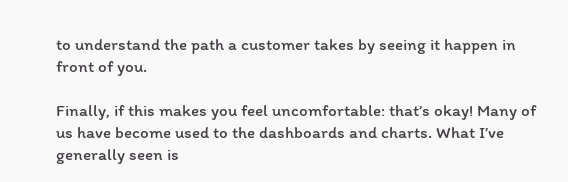to understand the path a customer takes by seeing it happen in front of you.

Finally, if this makes you feel uncomfortable: that’s okay! Many of us have become used to the dashboards and charts. What I’ve generally seen is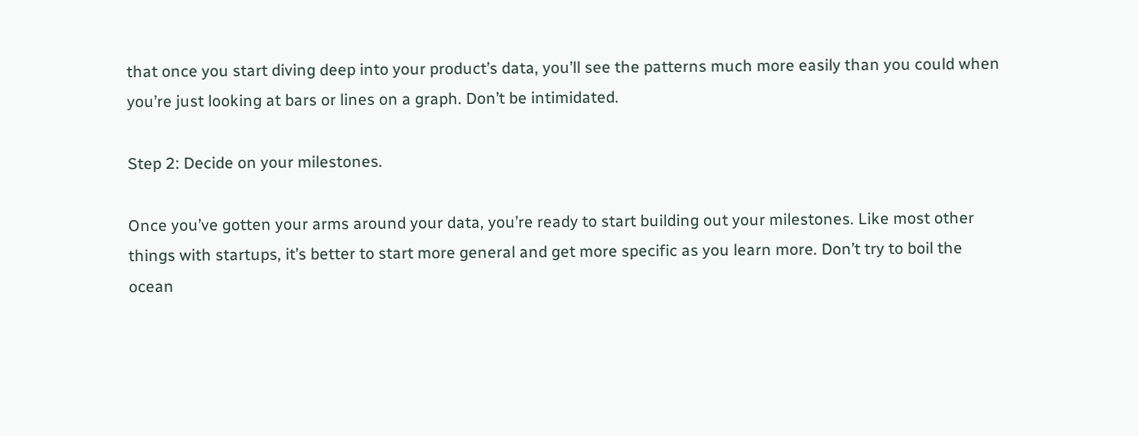that once you start diving deep into your product’s data, you’ll see the patterns much more easily than you could when you’re just looking at bars or lines on a graph. Don’t be intimidated.

Step 2: Decide on your milestones.

Once you’ve gotten your arms around your data, you’re ready to start building out your milestones. Like most other things with startups, it’s better to start more general and get more specific as you learn more. Don’t try to boil the ocean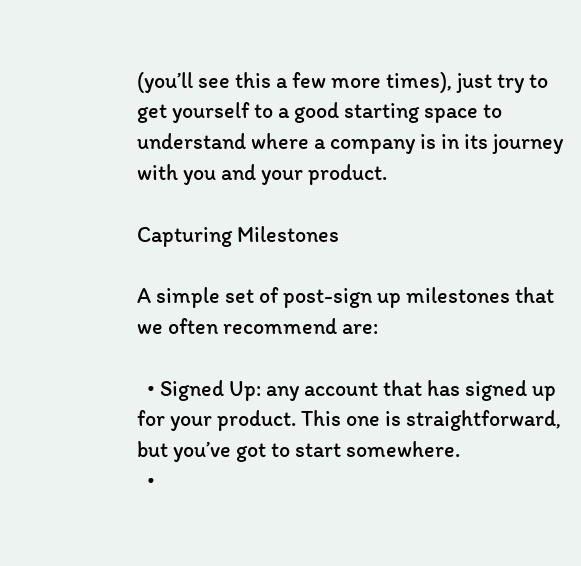(you’ll see this a few more times), just try to get yourself to a good starting space to understand where a company is in its journey with you and your product.

Capturing Milestones

A simple set of post-sign up milestones that we often recommend are:

  • Signed Up: any account that has signed up for your product. This one is straightforward, but you’ve got to start somewhere.
  •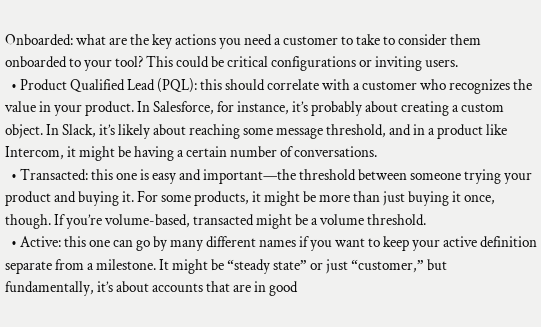Onboarded: what are the key actions you need a customer to take to consider them onboarded to your tool? This could be critical configurations or inviting users.
  • Product Qualified Lead (PQL): this should correlate with a customer who recognizes the value in your product. In Salesforce, for instance, it’s probably about creating a custom object. In Slack, it’s likely about reaching some message threshold, and in a product like Intercom, it might be having a certain number of conversations.
  • Transacted: this one is easy and important—the threshold between someone trying your product and buying it. For some products, it might be more than just buying it once, though. If you’re volume-based, transacted might be a volume threshold.
  • Active: this one can go by many different names if you want to keep your active definition separate from a milestone. It might be “steady state” or just “customer,” but fundamentally, it’s about accounts that are in good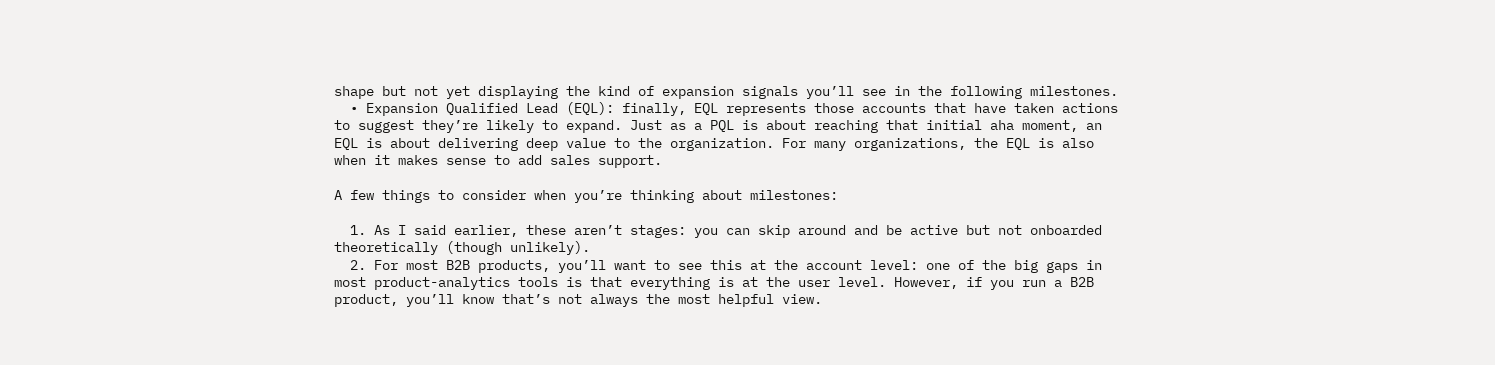shape but not yet displaying the kind of expansion signals you’ll see in the following milestones.
  • Expansion Qualified Lead (EQL): finally, EQL represents those accounts that have taken actions to suggest they’re likely to expand. Just as a PQL is about reaching that initial aha moment, an EQL is about delivering deep value to the organization. For many organizations, the EQL is also when it makes sense to add sales support.

A few things to consider when you’re thinking about milestones:

  1. As I said earlier, these aren’t stages: you can skip around and be active but not onboarded theoretically (though unlikely).
  2. For most B2B products, you’ll want to see this at the account level: one of the big gaps in most product-analytics tools is that everything is at the user level. However, if you run a B2B product, you’ll know that’s not always the most helpful view.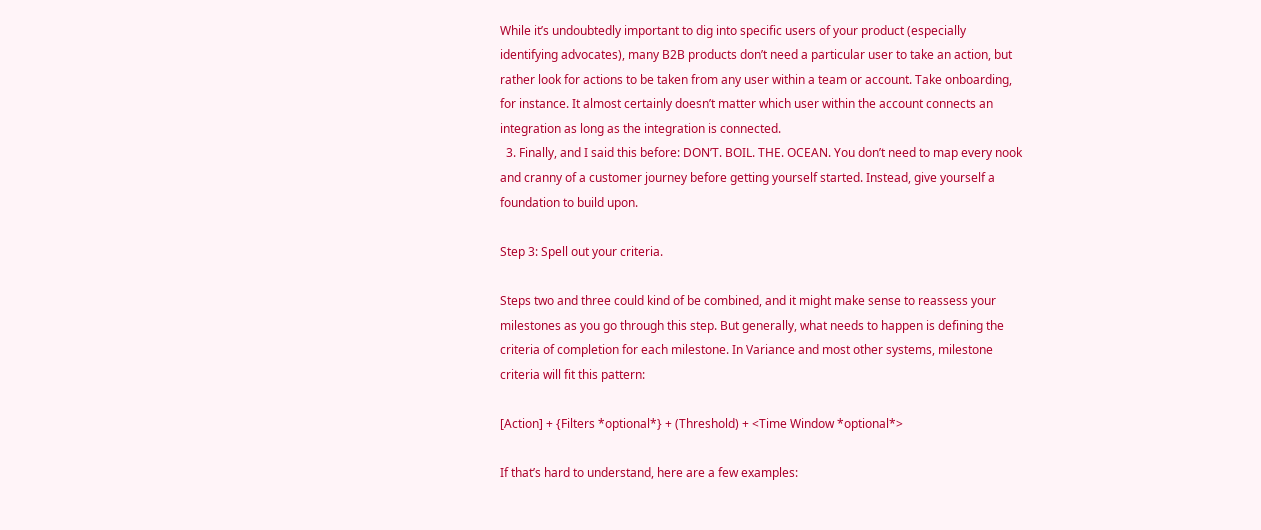While it’s undoubtedly important to dig into specific users of your product (especially identifying advocates), many B2B products don’t need a particular user to take an action, but rather look for actions to be taken from any user within a team or account. Take onboarding, for instance. It almost certainly doesn’t matter which user within the account connects an integration as long as the integration is connected.
  3. Finally, and I said this before: DON’T. BOIL. THE. OCEAN. You don’t need to map every nook and cranny of a customer journey before getting yourself started. Instead, give yourself a foundation to build upon.

Step 3: Spell out your criteria.

Steps two and three could kind of be combined, and it might make sense to reassess your milestones as you go through this step. But generally, what needs to happen is defining the criteria of completion for each milestone. In Variance and most other systems, milestone criteria will fit this pattern:

[Action] + {Filters *optional*} + (Threshold) + <Time Window *optional*>

If that’s hard to understand, here are a few examples: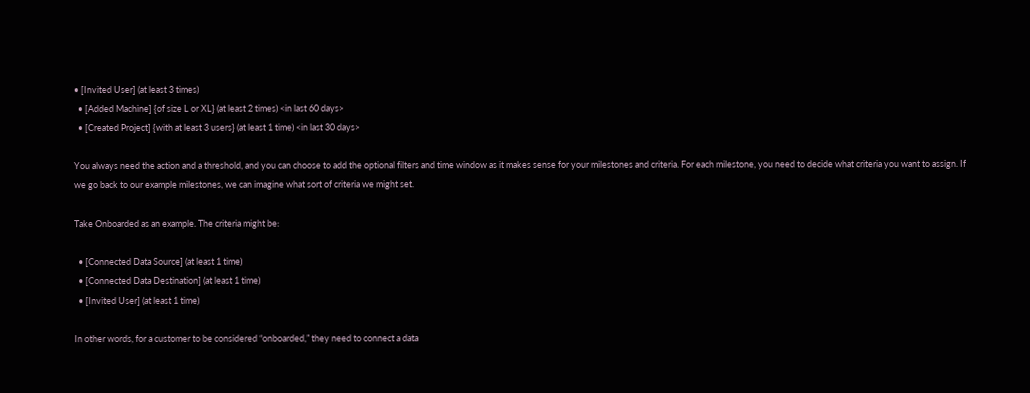• [Invited User] (at least 3 times)
  • [Added Machine] {of size L or XL} (at least 2 times) <in last 60 days>
  • [Created Project] {with at least 3 users} (at least 1 time) <in last 30 days>

You always need the action and a threshold, and you can choose to add the optional filters and time window as it makes sense for your milestones and criteria. For each milestone, you need to decide what criteria you want to assign. If we go back to our example milestones, we can imagine what sort of criteria we might set.

Take Onboarded as an example. The criteria might be:

  • [Connected Data Source] (at least 1 time)
  • [Connected Data Destination] (at least 1 time)
  • [Invited User] (at least 1 time)

In other words, for a customer to be considered “onboarded,” they need to connect a data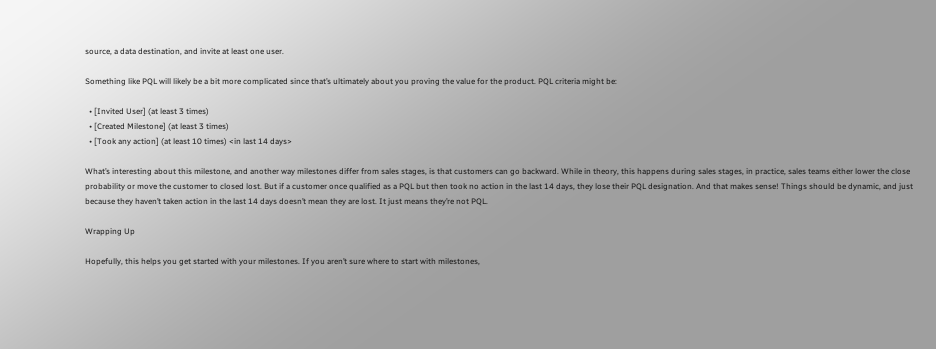source, a data destination, and invite at least one user.

Something like PQL will likely be a bit more complicated since that’s ultimately about you proving the value for the product. PQL criteria might be:

  • [Invited User] (at least 3 times)
  • [Created Milestone] (at least 3 times)
  • [Took any action] (at least 10 times) <in last 14 days>

What’s interesting about this milestone, and another way milestones differ from sales stages, is that customers can go backward. While in theory, this happens during sales stages, in practice, sales teams either lower the close probability or move the customer to closed lost. But if a customer once qualified as a PQL but then took no action in the last 14 days, they lose their PQL designation. And that makes sense! Things should be dynamic, and just because they haven’t taken action in the last 14 days doesn’t mean they are lost. It just means they’re not PQL.

Wrapping Up

Hopefully, this helps you get started with your milestones. If you aren’t sure where to start with milestones,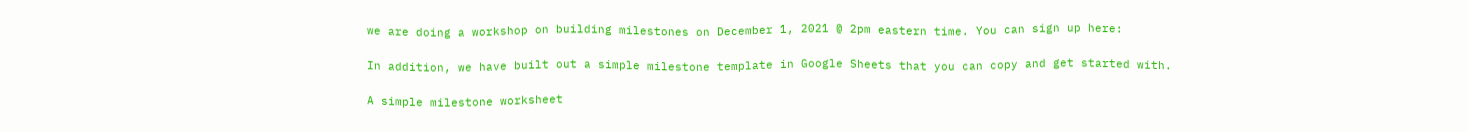we are doing a workshop on building milestones on December 1, 2021 @ 2pm eastern time. You can sign up here:

In addition, we have built out a simple milestone template in Google Sheets that you can copy and get started with.

A simple milestone worksheet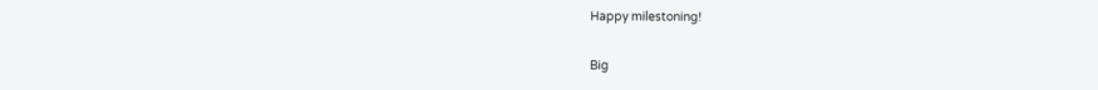Happy milestoning!

Big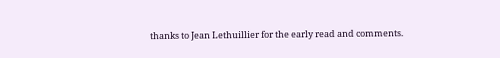thanks to Jean Lethuillier for the early read and comments.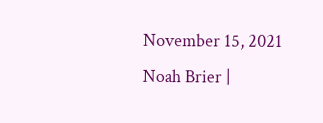November 15, 2021
Noah Brier |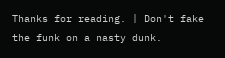Thanks for reading. | Don't fake the funk on a nasty dunk.